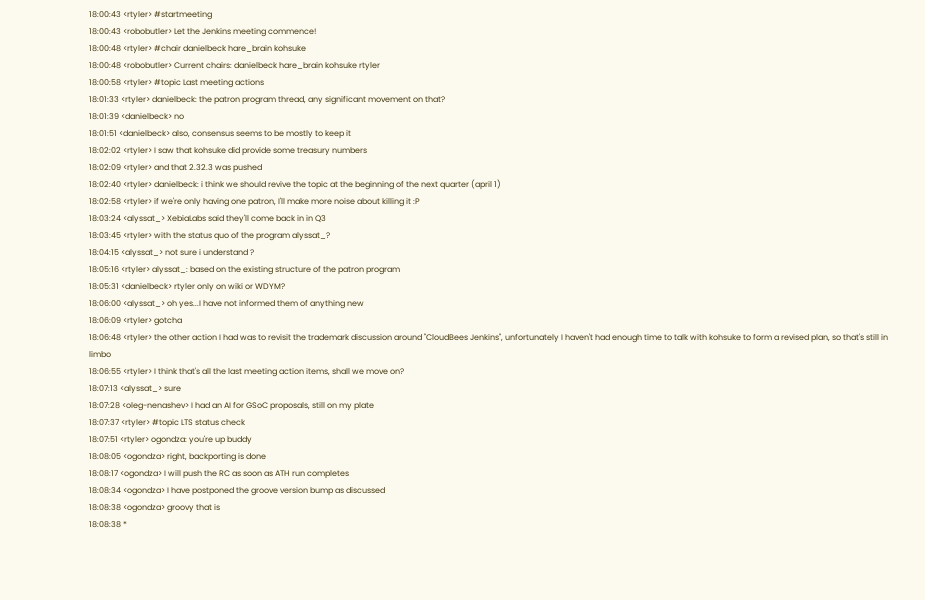18:00:43 <rtyler> #startmeeting
18:00:43 <robobutler> Let the Jenkins meeting commence!
18:00:48 <rtyler> #chair danielbeck hare_brain kohsuke
18:00:48 <robobutler> Current chairs: danielbeck hare_brain kohsuke rtyler
18:00:58 <rtyler> #topic Last meeting actions
18:01:33 <rtyler> danielbeck: the patron program thread, any significant movement on that?
18:01:39 <danielbeck> no
18:01:51 <danielbeck> also, consensus seems to be mostly to keep it
18:02:02 <rtyler> I saw that kohsuke did provide some treasury numbers
18:02:09 <rtyler> and that 2.32.3 was pushed
18:02:40 <rtyler> danielbeck: i think we should revive the topic at the beginning of the next quarter (april 1)
18:02:58 <rtyler> if we're only having one patron, I'll make more noise about killing it :P
18:03:24 <alyssat_> XebiaLabs said they'll come back in in Q3
18:03:45 <rtyler> with the status quo of the program alyssat_?
18:04:15 <alyssat_> not sure i understand ?
18:05:16 <rtyler> alyssat_: based on the existing structure of the patron program
18:05:31 <danielbeck> rtyler only on wiki or WDYM?
18:06:00 <alyssat_> oh yes...I have not informed them of anything new
18:06:09 <rtyler> gotcha
18:06:48 <rtyler> the other action I had was to revisit the trademark discussion around "CloudBees Jenkins", unfortunately I haven't had enough time to talk with kohsuke to form a revised plan, so that's still in limbo
18:06:55 <rtyler> I think that's all the last meeting action items, shall we move on?
18:07:13 <alyssat_> sure
18:07:28 <oleg-nenashev> I had an AI for GSoC proposals, still on my plate
18:07:37 <rtyler> #topic LTS status check
18:07:51 <rtyler> ogondza: you're up buddy
18:08:05 <ogondza> right, backporting is done
18:08:17 <ogondza> I will push the RC as soon as ATH run completes
18:08:34 <ogondza> I have postponed the groove version bump as discussed
18:08:38 <ogondza> groovy that is
18:08:38 *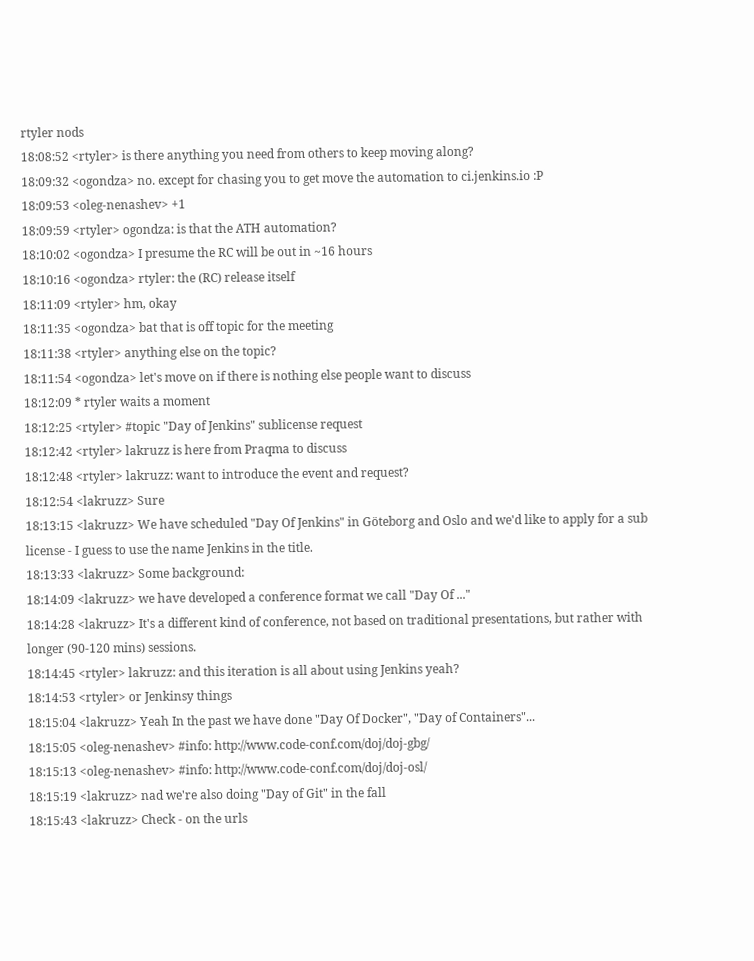rtyler nods
18:08:52 <rtyler> is there anything you need from others to keep moving along?
18:09:32 <ogondza> no. except for chasing you to get move the automation to ci.jenkins.io :P
18:09:53 <oleg-nenashev> +1
18:09:59 <rtyler> ogondza: is that the ATH automation?
18:10:02 <ogondza> I presume the RC will be out in ~16 hours
18:10:16 <ogondza> rtyler: the (RC) release itself
18:11:09 <rtyler> hm, okay
18:11:35 <ogondza> bat that is off topic for the meeting
18:11:38 <rtyler> anything else on the topic?
18:11:54 <ogondza> let's move on if there is nothing else people want to discuss
18:12:09 * rtyler waits a moment
18:12:25 <rtyler> #topic "Day of Jenkins" sublicense request
18:12:42 <rtyler> lakruzz is here from Praqma to discuss
18:12:48 <rtyler> lakruzz: want to introduce the event and request?
18:12:54 <lakruzz> Sure
18:13:15 <lakruzz> We have scheduled "Day Of Jenkins" in Göteborg and Oslo and we'd like to apply for a sub license - I guess to use the name Jenkins in the title.
18:13:33 <lakruzz> Some background:
18:14:09 <lakruzz> we have developed a conference format we call "Day Of ..."
18:14:28 <lakruzz> It's a different kind of conference, not based on traditional presentations, but rather with longer (90-120 mins) sessions.
18:14:45 <rtyler> lakruzz: and this iteration is all about using Jenkins yeah?
18:14:53 <rtyler> or Jenkinsy things
18:15:04 <lakruzz> Yeah In the past we have done "Day Of Docker", "Day of Containers"...
18:15:05 <oleg-nenashev> #info: http://www.code-conf.com/doj/doj-gbg/
18:15:13 <oleg-nenashev> #info: http://www.code-conf.com/doj/doj-osl/
18:15:19 <lakruzz> nad we're also doing "Day of Git" in the fall
18:15:43 <lakruzz> Check - on the urls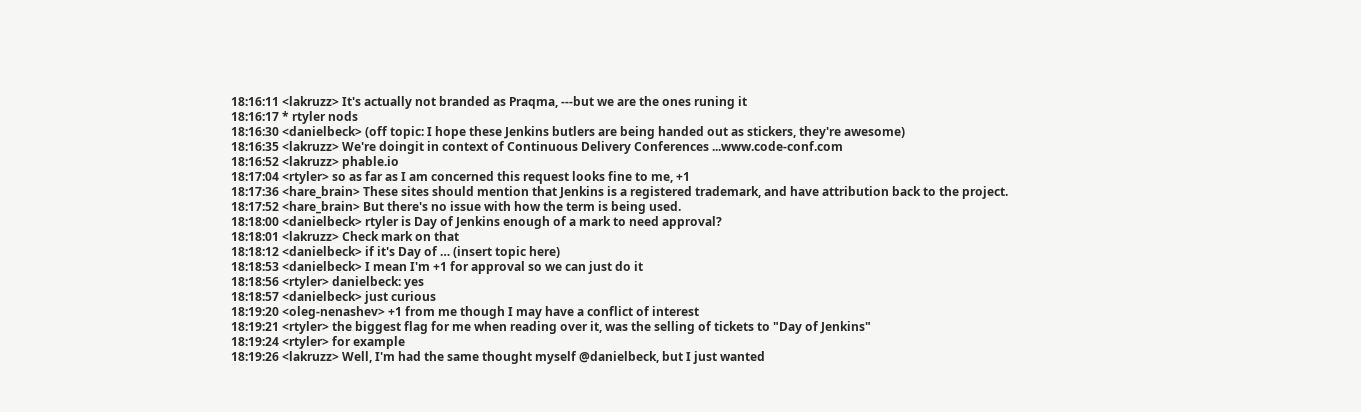18:16:11 <lakruzz> It's actually not branded as Praqma, ---but we are the ones runing it
18:16:17 * rtyler nods
18:16:30 <danielbeck> (off topic: I hope these Jenkins butlers are being handed out as stickers, they're awesome)
18:16:35 <lakruzz> We're doingit in context of Continuous Delivery Conferences ...www.code-conf.com
18:16:52 <lakruzz> phable.io
18:17:04 <rtyler> so as far as I am concerned this request looks fine to me, +1
18:17:36 <hare_brain> These sites should mention that Jenkins is a registered trademark, and have attribution back to the project.
18:17:52 <hare_brain> But there's no issue with how the term is being used.
18:18:00 <danielbeck> rtyler is Day of Jenkins enough of a mark to need approval?
18:18:01 <lakruzz> Check mark on that
18:18:12 <danielbeck> if it's Day of … (insert topic here)
18:18:53 <danielbeck> I mean I'm +1 for approval so we can just do it
18:18:56 <rtyler> danielbeck: yes
18:18:57 <danielbeck> just curious
18:19:20 <oleg-nenashev> +1 from me though I may have a conflict of interest
18:19:21 <rtyler> the biggest flag for me when reading over it, was the selling of tickets to "Day of Jenkins"
18:19:24 <rtyler> for example
18:19:26 <lakruzz> Well, I'm had the same thought myself @danielbeck, but I just wanted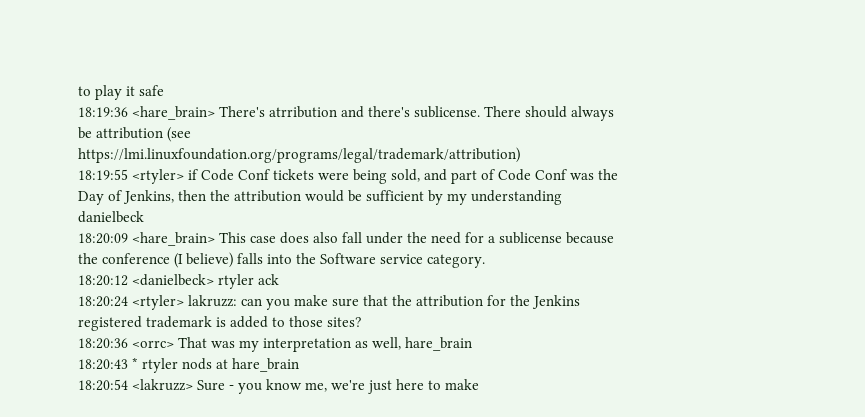to play it safe
18:19:36 <hare_brain> There's atrribution and there's sublicense. There should always be attribution (see https://lmi.linuxfoundation.org/programs/legal/trademark/attribution)
18:19:55 <rtyler> if Code Conf tickets were being sold, and part of Code Conf was the Day of Jenkins, then the attribution would be sufficient by my understanding danielbeck
18:20:09 <hare_brain> This case does also fall under the need for a sublicense because the conference (I believe) falls into the Software service category.
18:20:12 <danielbeck> rtyler ack
18:20:24 <rtyler> lakruzz: can you make sure that the attribution for the Jenkins registered trademark is added to those sites?
18:20:36 <orrc> That was my interpretation as well, hare_brain
18:20:43 * rtyler nods at hare_brain
18:20:54 <lakruzz> Sure - you know me, we're just here to make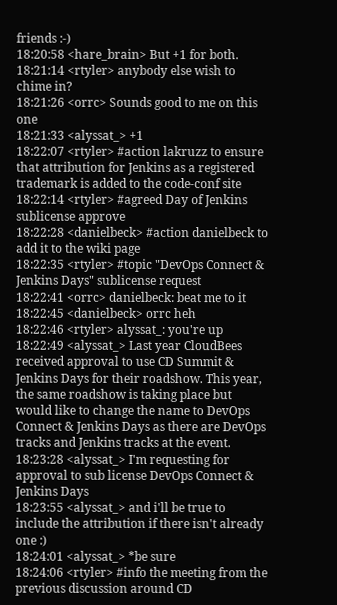friends :-)
18:20:58 <hare_brain> But +1 for both.
18:21:14 <rtyler> anybody else wish to chime in?
18:21:26 <orrc> Sounds good to me on this one
18:21:33 <alyssat_> +1
18:22:07 <rtyler> #action lakruzz to ensure that attribution for Jenkins as a registered trademark is added to the code-conf site
18:22:14 <rtyler> #agreed Day of Jenkins sublicense approve
18:22:28 <danielbeck> #action danielbeck to add it to the wiki page
18:22:35 <rtyler> #topic "DevOps Connect & Jenkins Days" sublicense request
18:22:41 <orrc> danielbeck: beat me to it
18:22:45 <danielbeck> orrc heh
18:22:46 <rtyler> alyssat_: you're up
18:22:49 <alyssat_> Last year CloudBees received approval to use CD Summit & Jenkins Days for their roadshow. This year, the same roadshow is taking place but would like to change the name to DevOps Connect & Jenkins Days as there are DevOps tracks and Jenkins tracks at the event.
18:23:28 <alyssat_> I'm requesting for approval to sub license DevOps Connect & Jenkins Days
18:23:55 <alyssat_> and i'll be true to include the attribution if there isn't already one :)
18:24:01 <alyssat_> *be sure
18:24:06 <rtyler> #info the meeting from the previous discussion around CD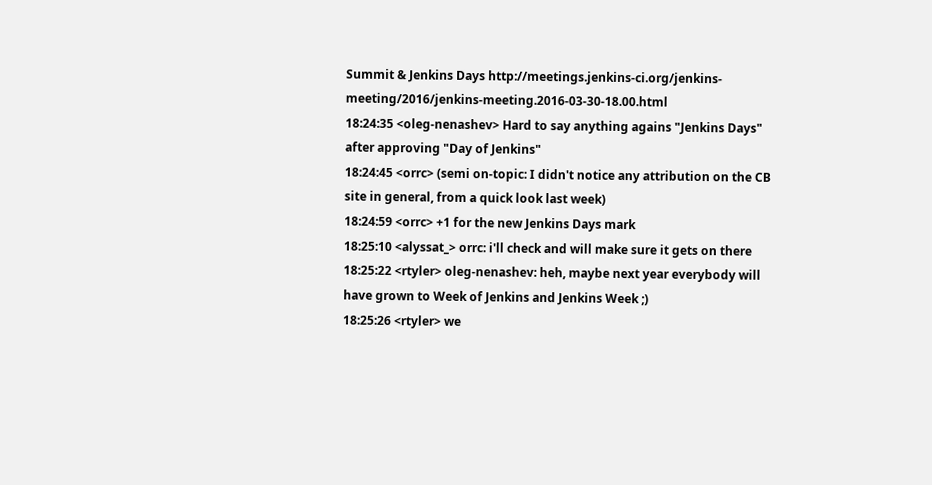Summit & Jenkins Days http://meetings.jenkins-ci.org/jenkins-meeting/2016/jenkins-meeting.2016-03-30-18.00.html
18:24:35 <oleg-nenashev> Hard to say anything agains "Jenkins Days" after approving "Day of Jenkins"
18:24:45 <orrc> (semi on-topic: I didn't notice any attribution on the CB site in general, from a quick look last week)
18:24:59 <orrc> +1 for the new Jenkins Days mark
18:25:10 <alyssat_> orrc: i'll check and will make sure it gets on there
18:25:22 <rtyler> oleg-nenashev: heh, maybe next year everybody will have grown to Week of Jenkins and Jenkins Week ;)
18:25:26 <rtyler> we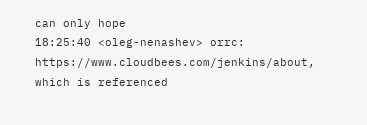can only hope
18:25:40 <oleg-nenashev> orrc: https://www.cloudbees.com/jenkins/about, which is referenced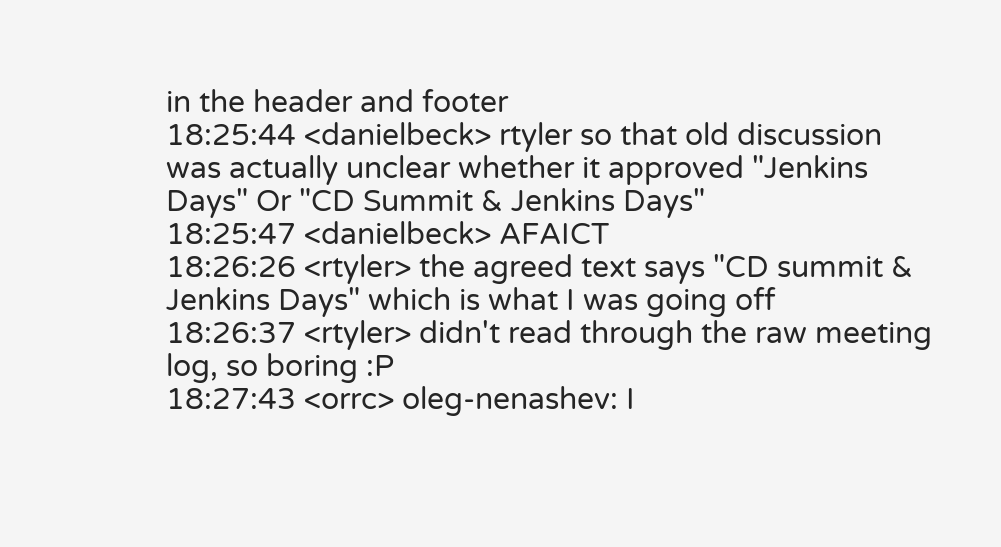in the header and footer
18:25:44 <danielbeck> rtyler so that old discussion was actually unclear whether it approved "Jenkins Days" Or "CD Summit & Jenkins Days"
18:25:47 <danielbeck> AFAICT
18:26:26 <rtyler> the agreed text says "CD summit & Jenkins Days" which is what I was going off
18:26:37 <rtyler> didn't read through the raw meeting log, so boring :P
18:27:43 <orrc> oleg-nenashev: I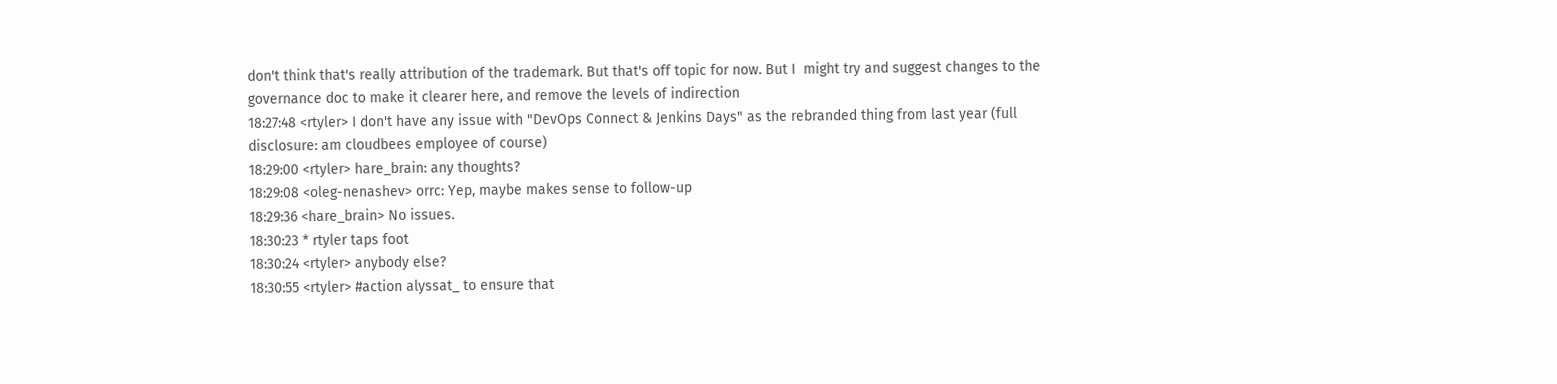don't think that's really attribution of the trademark. But that's off topic for now. But I  might try and suggest changes to the governance doc to make it clearer here, and remove the levels of indirection
18:27:48 <rtyler> I don't have any issue with "DevOps Connect & Jenkins Days" as the rebranded thing from last year (full disclosure: am cloudbees employee of course)
18:29:00 <rtyler> hare_brain: any thoughts?
18:29:08 <oleg-nenashev> orrc: Yep, maybe makes sense to follow-up
18:29:36 <hare_brain> No issues.
18:30:23 * rtyler taps foot
18:30:24 <rtyler> anybody else?
18:30:55 <rtyler> #action alyssat_ to ensure that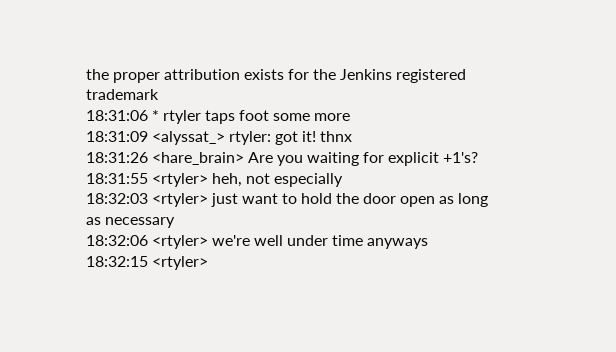the proper attribution exists for the Jenkins registered trademark
18:31:06 * rtyler taps foot some more
18:31:09 <alyssat_> rtyler: got it! thnx
18:31:26 <hare_brain> Are you waiting for explicit +1's?
18:31:55 <rtyler> heh, not especially
18:32:03 <rtyler> just want to hold the door open as long as necessary
18:32:06 <rtyler> we're well under time anyways
18:32:15 <rtyler>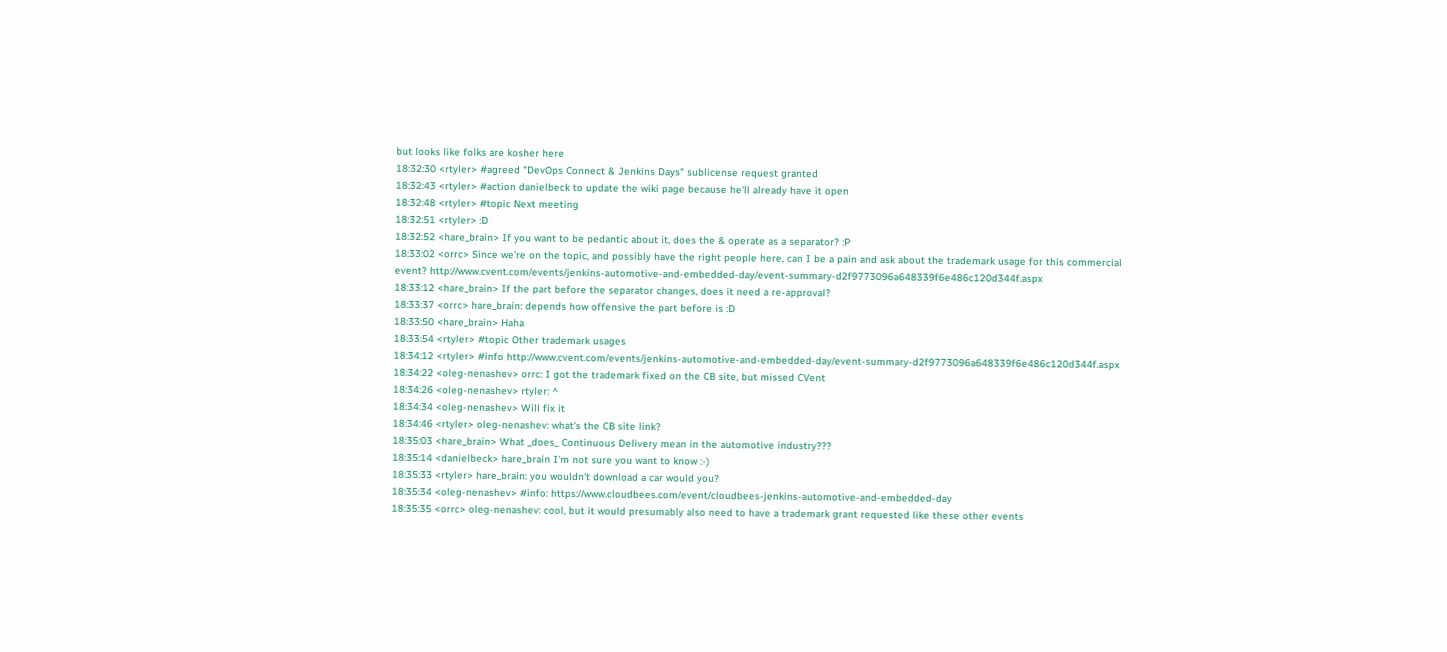but looks like folks are kosher here
18:32:30 <rtyler> #agreed "DevOps Connect & Jenkins Days" sublicense request granted
18:32:43 <rtyler> #action danielbeck to update the wiki page because he'll already have it open
18:32:48 <rtyler> #topic Next meeting
18:32:51 <rtyler> :D
18:32:52 <hare_brain> If you want to be pedantic about it, does the & operate as a separator? :P
18:33:02 <orrc> Since we're on the topic, and possibly have the right people here, can I be a pain and ask about the trademark usage for this commercial event? http://www.cvent.com/events/jenkins-automotive-and-embedded-day/event-summary-d2f9773096a648339f6e486c120d344f.aspx
18:33:12 <hare_brain> If the part before the separator changes, does it need a re-approval?
18:33:37 <orrc> hare_brain: depends how offensive the part before is :D
18:33:50 <hare_brain> Haha
18:33:54 <rtyler> #topic Other trademark usages
18:34:12 <rtyler> #info http://www.cvent.com/events/jenkins-automotive-and-embedded-day/event-summary-d2f9773096a648339f6e486c120d344f.aspx
18:34:22 <oleg-nenashev> orrc: I got the trademark fixed on the CB site, but missed CVent
18:34:26 <oleg-nenashev> rtyler: ^
18:34:34 <oleg-nenashev> Will fix it
18:34:46 <rtyler> oleg-nenashev: what's the CB site link?
18:35:03 <hare_brain> What _does_ Continuous Delivery mean in the automotive industry???
18:35:14 <danielbeck> hare_brain I'm not sure you want to know :-)
18:35:33 <rtyler> hare_brain: you wouldn't download a car would you?
18:35:34 <oleg-nenashev> #info: https://www.cloudbees.com/event/cloudbees-jenkins-automotive-and-embedded-day
18:35:35 <orrc> oleg-nenashev: cool, but it would presumably also need to have a trademark grant requested like these other events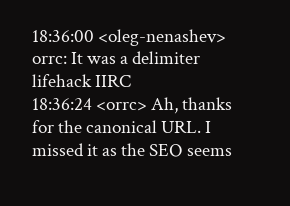18:36:00 <oleg-nenashev> orrc: It was a delimiter lifehack IIRC
18:36:24 <orrc> Ah, thanks for the canonical URL. I missed it as the SEO seems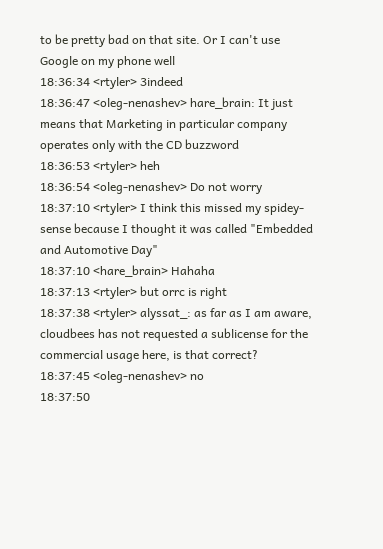to be pretty bad on that site. Or I can't use Google on my phone well
18:36:34 <rtyler> 3indeed
18:36:47 <oleg-nenashev> hare_brain: It just means that Marketing in particular company operates only with the CD buzzword
18:36:53 <rtyler> heh
18:36:54 <oleg-nenashev> Do not worry
18:37:10 <rtyler> I think this missed my spidey-sense because I thought it was called "Embedded and Automotive Day"
18:37:10 <hare_brain> Hahaha
18:37:13 <rtyler> but orrc is right
18:37:38 <rtyler> alyssat_: as far as I am aware, cloudbees has not requested a sublicense for the commercial usage here, is that correct?
18:37:45 <oleg-nenashev> no
18:37:50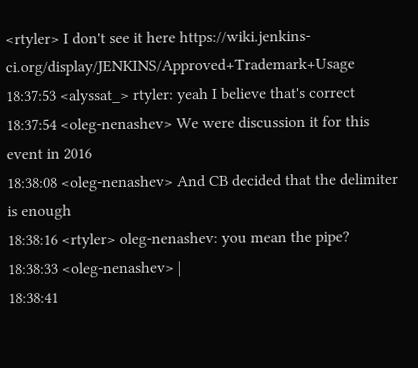<rtyler> I don't see it here https://wiki.jenkins-ci.org/display/JENKINS/Approved+Trademark+Usage
18:37:53 <alyssat_> rtyler: yeah I believe that's correct
18:37:54 <oleg-nenashev> We were discussion it for this event in 2016
18:38:08 <oleg-nenashev> And CB decided that the delimiter is enough
18:38:16 <rtyler> oleg-nenashev: you mean the pipe?
18:38:33 <oleg-nenashev> |
18:38:41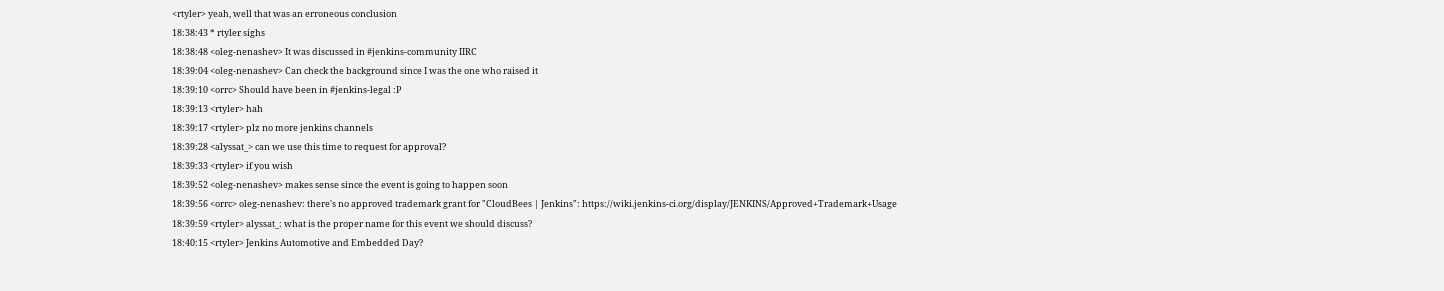<rtyler> yeah, well that was an erroneous conclusion
18:38:43 * rtyler sighs
18:38:48 <oleg-nenashev> It was discussed in #jenkins-community IIRC
18:39:04 <oleg-nenashev> Can check the background since I was the one who raised it
18:39:10 <orrc> Should have been in #jenkins-legal :P
18:39:13 <rtyler> hah
18:39:17 <rtyler> plz no more jenkins channels
18:39:28 <alyssat_> can we use this time to request for approval?
18:39:33 <rtyler> if you wish
18:39:52 <oleg-nenashev> makes sense since the event is going to happen soon
18:39:56 <orrc> oleg-nenashev: there's no approved trademark grant for "CloudBees | Jenkins": https://wiki.jenkins-ci.org/display/JENKINS/Approved+Trademark+Usage
18:39:59 <rtyler> alyssat_: what is the proper name for this event we should discuss?
18:40:15 <rtyler> Jenkins Automotive and Embedded Day?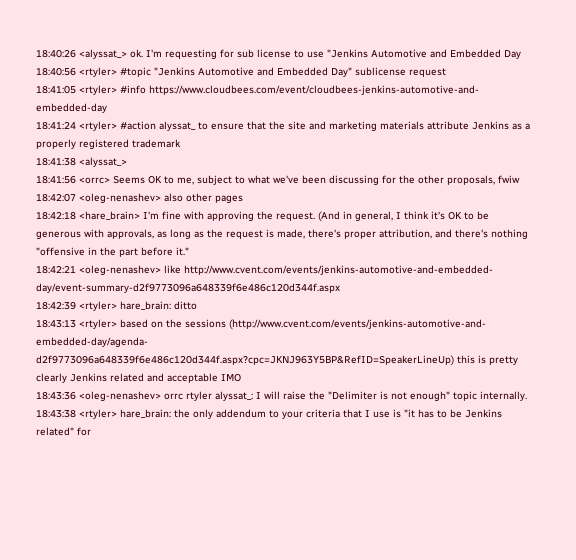18:40:26 <alyssat_> ok. I'm requesting for sub license to use "Jenkins Automotive and Embedded Day
18:40:56 <rtyler> #topic "Jenkins Automotive and Embedded Day" sublicense request
18:41:05 <rtyler> #info https://www.cloudbees.com/event/cloudbees-jenkins-automotive-and-embedded-day
18:41:24 <rtyler> #action alyssat_ to ensure that the site and marketing materials attribute Jenkins as a properly registered trademark
18:41:38 <alyssat_>
18:41:56 <orrc> Seems OK to me, subject to what we've been discussing for the other proposals, fwiw
18:42:07 <oleg-nenashev> also other pages
18:42:18 <hare_brain> I'm fine with approving the request. (And in general, I think it's OK to be generous with approvals, as long as the request is made, there's proper attribution, and there's nothing "offensive in the part before it."
18:42:21 <oleg-nenashev> like http://www.cvent.com/events/jenkins-automotive-and-embedded-day/event-summary-d2f9773096a648339f6e486c120d344f.aspx
18:42:39 <rtyler> hare_brain: ditto
18:43:13 <rtyler> based on the sessions (http://www.cvent.com/events/jenkins-automotive-and-embedded-day/agenda-d2f9773096a648339f6e486c120d344f.aspx?cpc=JKNJ963Y5BP&RefID=SpeakerLineUp) this is pretty clearly Jenkins related and acceptable IMO
18:43:36 <oleg-nenashev> orrc rtyler alyssat_: I will raise the "Delimiter is not enough" topic internally.
18:43:38 <rtyler> hare_brain: the only addendum to your criteria that I use is "it has to be Jenkins related" for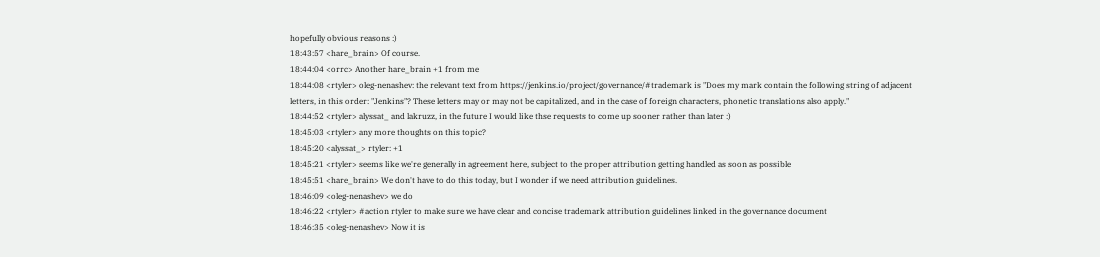hopefully obvious reasons :)
18:43:57 <hare_brain> Of course.
18:44:04 <orrc> Another hare_brain +1 from me
18:44:08 <rtyler> oleg-nenashev: the relevant text from https://jenkins.io/project/governance/#trademark is "Does my mark contain the following string of adjacent letters, in this order: "Jenkins"? These letters may or may not be capitalized, and in the case of foreign characters, phonetic translations also apply."
18:44:52 <rtyler> alyssat_ and lakruzz, in the future I would like thse requests to come up sooner rather than later :)
18:45:03 <rtyler> any more thoughts on this topic?
18:45:20 <alyssat_> rtyler: +1
18:45:21 <rtyler> seems like we're generally in agreement here, subject to the proper attribution getting handled as soon as possible
18:45:51 <hare_brain> We don't have to do this today, but I wonder if we need attribution guidelines.
18:46:09 <oleg-nenashev> we do
18:46:22 <rtyler> #action rtyler to make sure we have clear and concise trademark attribution guidelines linked in the governance document
18:46:35 <oleg-nenashev> Now it is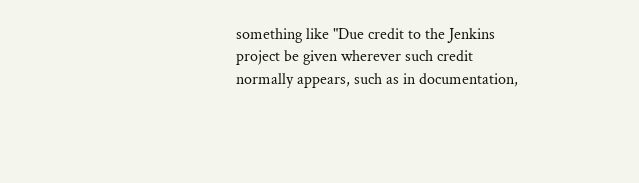something like "Due credit to the Jenkins project be given wherever such credit normally appears, such as in documentation,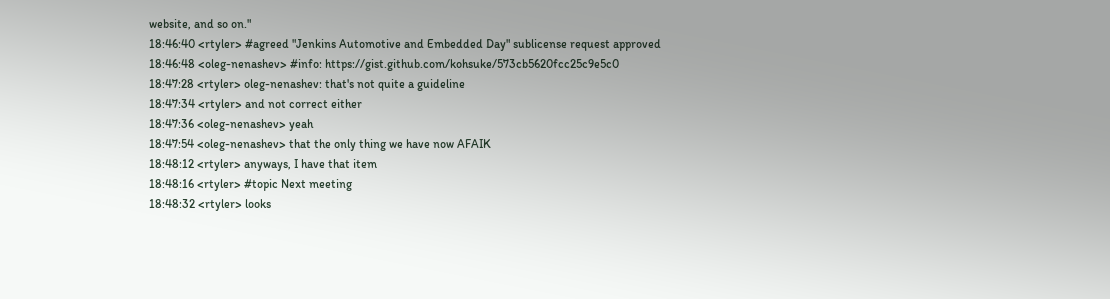website, and so on."
18:46:40 <rtyler> #agreed "Jenkins Automotive and Embedded Day" sublicense request approved
18:46:48 <oleg-nenashev> #info: https://gist.github.com/kohsuke/573cb5620fcc25c9e5c0
18:47:28 <rtyler> oleg-nenashev: that's not quite a guideline
18:47:34 <rtyler> and not correct either
18:47:36 <oleg-nenashev> yeah
18:47:54 <oleg-nenashev> that the only thing we have now AFAIK
18:48:12 <rtyler> anyways, I have that item
18:48:16 <rtyler> #topic Next meeting
18:48:32 <rtyler> looks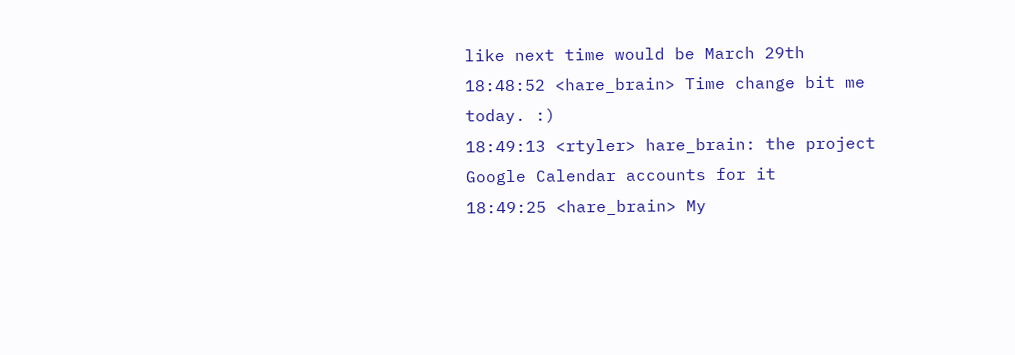like next time would be March 29th
18:48:52 <hare_brain> Time change bit me today. :)
18:49:13 <rtyler> hare_brain: the project Google Calendar accounts for it
18:49:25 <hare_brain> My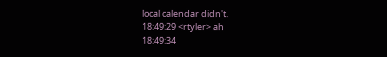local calendar didn't.
18:49:29 <rtyler> ah
18:49:34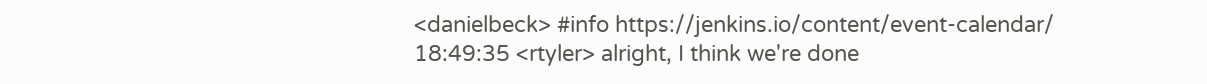<danielbeck> #info https://jenkins.io/content/event-calendar/
18:49:35 <rtyler> alright, I think we're done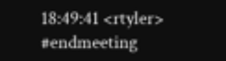18:49:41 <rtyler> #endmeeting